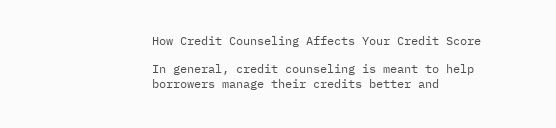How Credit Counseling Affects Your Credit Score

In general, credit counseling is meant to help borrowers manage their credits better and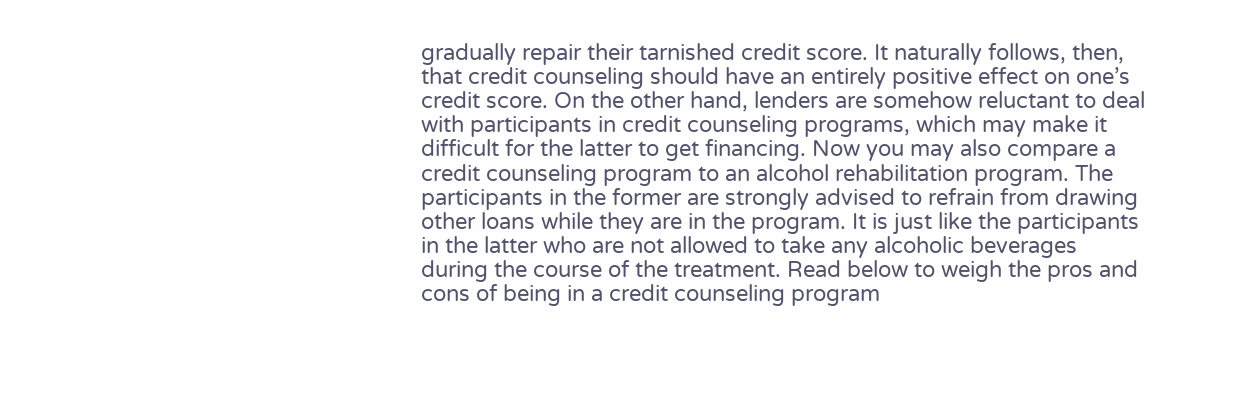gradually repair their tarnished credit score. It naturally follows, then, that credit counseling should have an entirely positive effect on one’s credit score. On the other hand, lenders are somehow reluctant to deal with participants in credit counseling programs, which may make it difficult for the latter to get financing. Now you may also compare a credit counseling program to an alcohol rehabilitation program. The participants in the former are strongly advised to refrain from drawing other loans while they are in the program. It is just like the participants in the latter who are not allowed to take any alcoholic beverages during the course of the treatment. Read below to weigh the pros and cons of being in a credit counseling program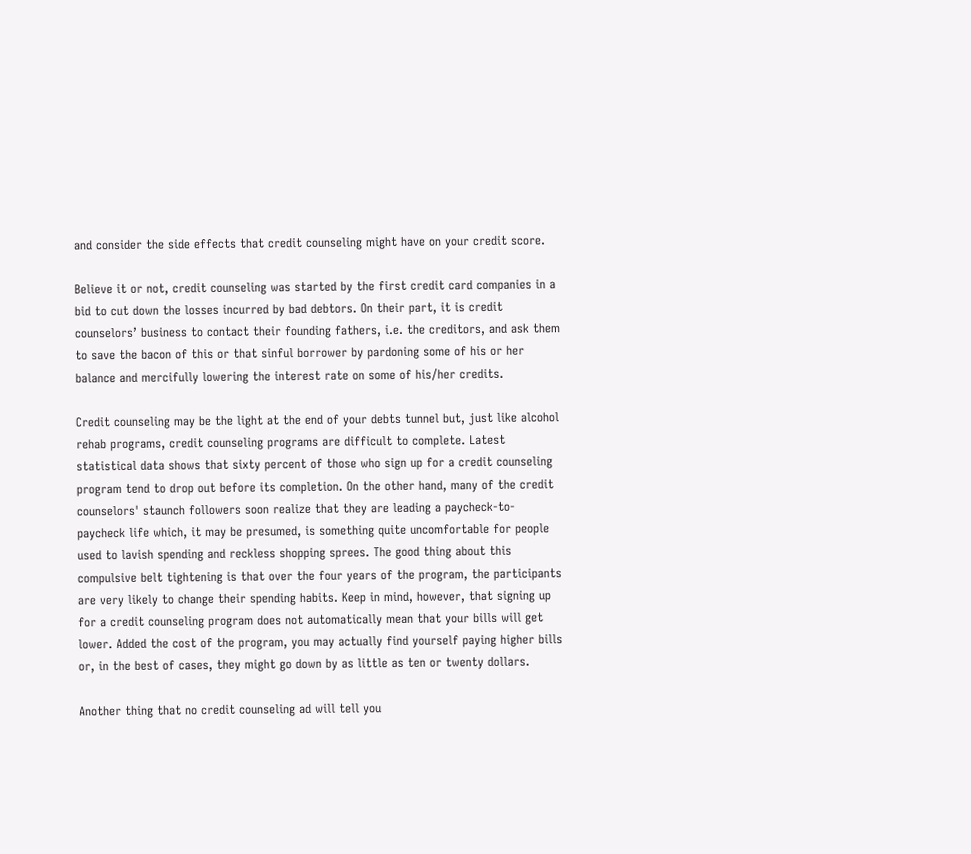and consider the side effects that credit counseling might have on your credit score.

Believe it or not, credit counseling was started by the first credit card companies in a bid to cut down the losses incurred by bad debtors. On their part, it is credit counselors’ business to contact their founding fathers, i.e. the creditors, and ask them to save the bacon of this or that sinful borrower by pardoning some of his or her balance and mercifully lowering the interest rate on some of his/her credits.

Credit counseling may be the light at the end of your debts tunnel but, just like alcohol rehab programs, credit counseling programs are difficult to complete. Latest statistical data shows that sixty percent of those who sign up for a credit counseling program tend to drop out before its completion. On the other hand, many of the credit counselors' staunch followers soon realize that they are leading a paycheck-to-paycheck life which, it may be presumed, is something quite uncomfortable for people used to lavish spending and reckless shopping sprees. The good thing about this compulsive belt tightening is that over the four years of the program, the participants are very likely to change their spending habits. Keep in mind, however, that signing up for a credit counseling program does not automatically mean that your bills will get lower. Added the cost of the program, you may actually find yourself paying higher bills or, in the best of cases, they might go down by as little as ten or twenty dollars.

Another thing that no credit counseling ad will tell you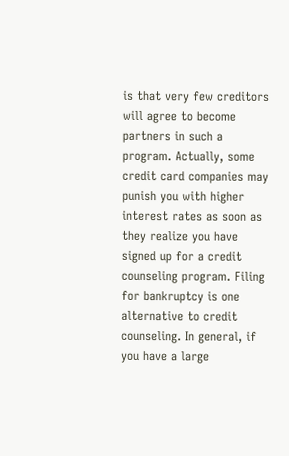is that very few creditors will agree to become partners in such a program. Actually, some credit card companies may punish you with higher interest rates as soon as they realize you have signed up for a credit counseling program. Filing for bankruptcy is one alternative to credit counseling. In general, if you have a large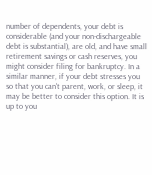number of dependents, your debt is considerable (and your non-dischargeable debt is substantial), are old, and have small retirement savings or cash reserves, you might consider filing for bankruptcy. In a similar manner, if your debt stresses you so that you can't parent, work, or sleep, it may be better to consider this option. It is up to you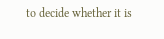to decide whether it is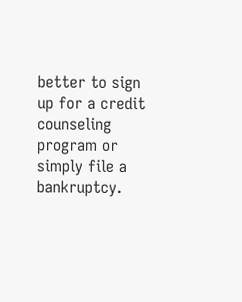better to sign up for a credit counseling program or simply file a bankruptcy.